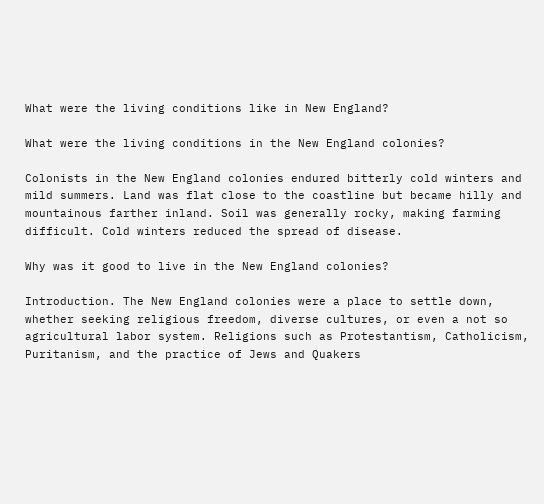What were the living conditions like in New England?

What were the living conditions in the New England colonies?

Colonists in the New England colonies endured bitterly cold winters and mild summers. Land was flat close to the coastline but became hilly and mountainous farther inland. Soil was generally rocky, making farming difficult. Cold winters reduced the spread of disease.

Why was it good to live in the New England colonies?

Introduction. The New England colonies were a place to settle down, whether seeking religious freedom, diverse cultures, or even a not so agricultural labor system. Religions such as Protestantism, Catholicism, Puritanism, and the practice of Jews and Quakers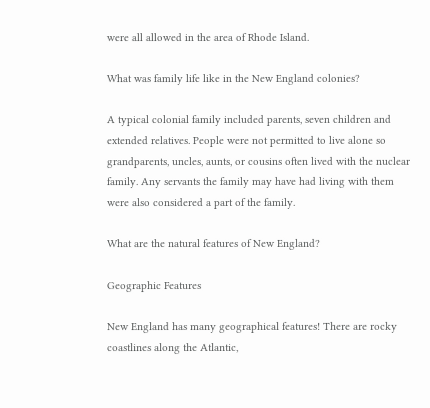were all allowed in the area of Rhode Island.

What was family life like in the New England colonies?

A typical colonial family included parents, seven children and extended relatives. People were not permitted to live alone so grandparents, uncles, aunts, or cousins often lived with the nuclear family. Any servants the family may have had living with them were also considered a part of the family.

What are the natural features of New England?

Geographic Features

New England has many geographical features! There are rocky coastlines along the Atlantic,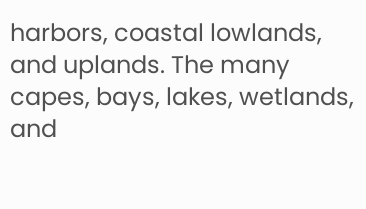harbors, coastal lowlands, and uplands. The many capes, bays, lakes, wetlands, and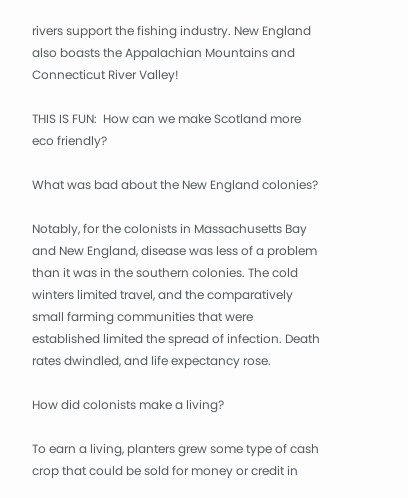rivers support the fishing industry. New England also boasts the Appalachian Mountains and Connecticut River Valley!

THIS IS FUN:  How can we make Scotland more eco friendly?

What was bad about the New England colonies?

Notably, for the colonists in Massachusetts Bay and New England, disease was less of a problem than it was in the southern colonies. The cold winters limited travel, and the comparatively small farming communities that were established limited the spread of infection. Death rates dwindled, and life expectancy rose.

How did colonists make a living?

To earn a living, planters grew some type of cash crop that could be sold for money or credit in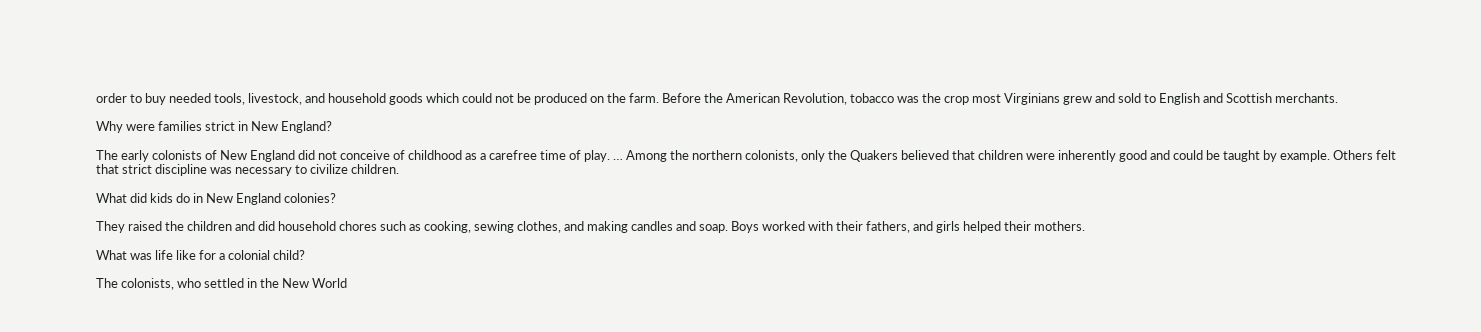order to buy needed tools, livestock, and household goods which could not be produced on the farm. Before the American Revolution, tobacco was the crop most Virginians grew and sold to English and Scottish merchants.

Why were families strict in New England?

The early colonists of New England did not conceive of childhood as a carefree time of play. … Among the northern colonists, only the Quakers believed that children were inherently good and could be taught by example. Others felt that strict discipline was necessary to civilize children.

What did kids do in New England colonies?

They raised the children and did household chores such as cooking, sewing clothes, and making candles and soap. Boys worked with their fathers, and girls helped their mothers.

What was life like for a colonial child?

The colonists, who settled in the New World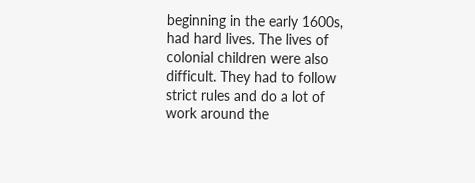beginning in the early 1600s, had hard lives. The lives of colonial children were also difficult. They had to follow strict rules and do a lot of work around the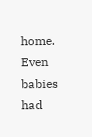home. Even babies had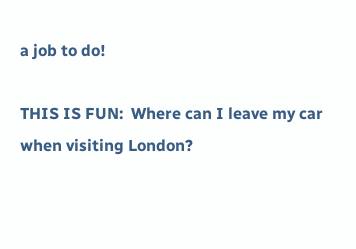a job to do!

THIS IS FUN:  Where can I leave my car when visiting London?